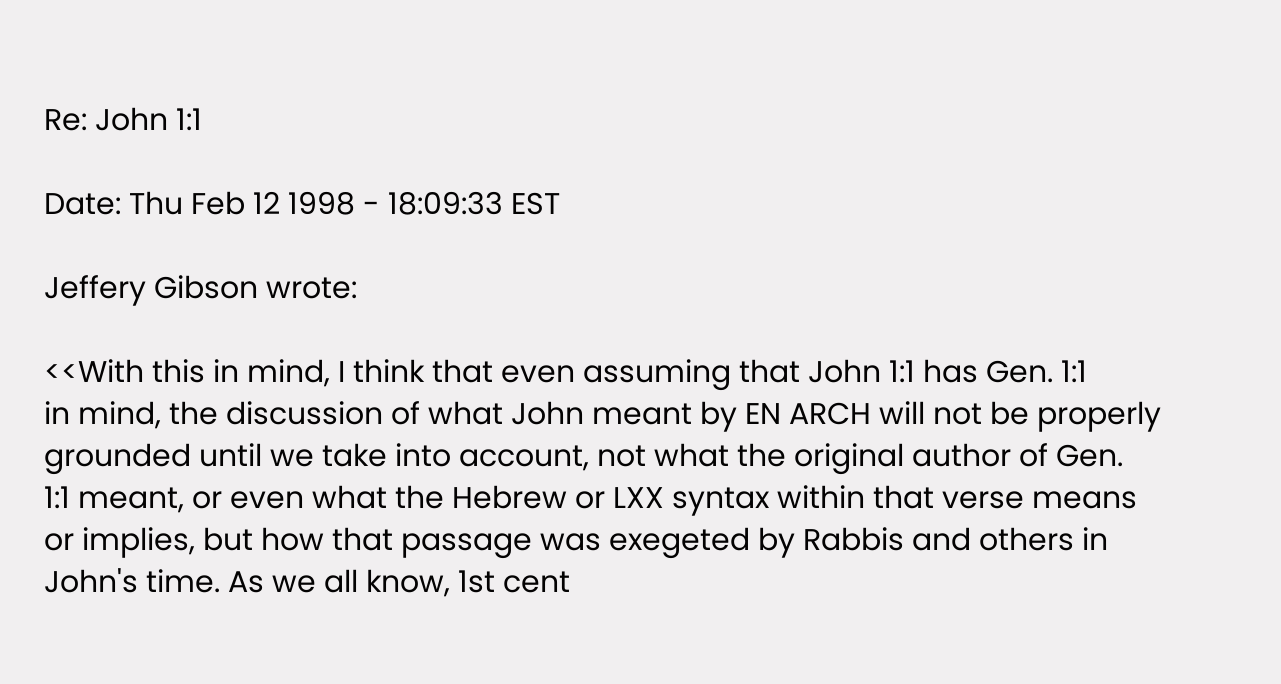Re: John 1:1

Date: Thu Feb 12 1998 - 18:09:33 EST

Jeffery Gibson wrote:

<<With this in mind, I think that even assuming that John 1:1 has Gen. 1:1
in mind, the discussion of what John meant by EN ARCH will not be properly
grounded until we take into account, not what the original author of Gen.
1:1 meant, or even what the Hebrew or LXX syntax within that verse means
or implies, but how that passage was exegeted by Rabbis and others in
John's time. As we all know, 1st cent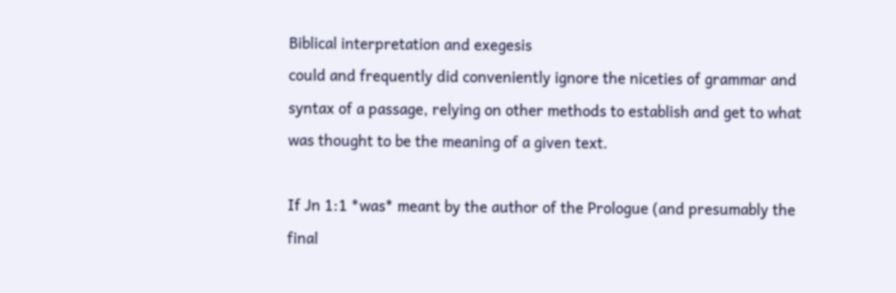Biblical interpretation and exegesis
could and frequently did conveniently ignore the niceties of grammar and
syntax of a passage, relying on other methods to establish and get to what
was thought to be the meaning of a given text.

If Jn 1:1 *was* meant by the author of the Prologue (and presumably the
final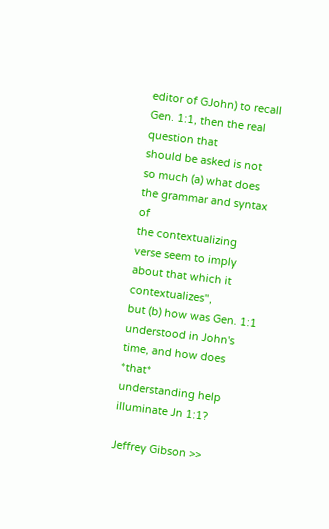editor of GJohn) to recall Gen. 1:1, then the real question that
should be asked is not so much (a) what does the grammar and syntax of
the contextualizing verse seem to imply about that which it contextualizes",
but (b) how was Gen. 1:1 understood in John's time, and how does *that*
understanding help illuminate Jn 1:1?

Jeffrey Gibson >>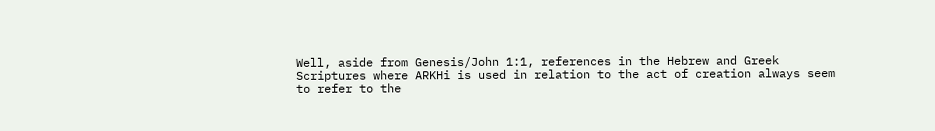Well, aside from Genesis/John 1:1, references in the Hebrew and Greek
Scriptures where ARKHi is used in relation to the act of creation always seem
to refer to the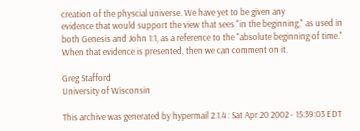creation of the physcial universe. We have yet to be given any
evidence that would support the view that sees "in the beginning," as used in
both Genesis and John 1:1, as a reference to the "absolute beginning of time."
When that evidence is presented, then we can comment on it.

Greg Stafford
University of Wisconsin

This archive was generated by hypermail 2.1.4 : Sat Apr 20 2002 - 15:39:03 EDT